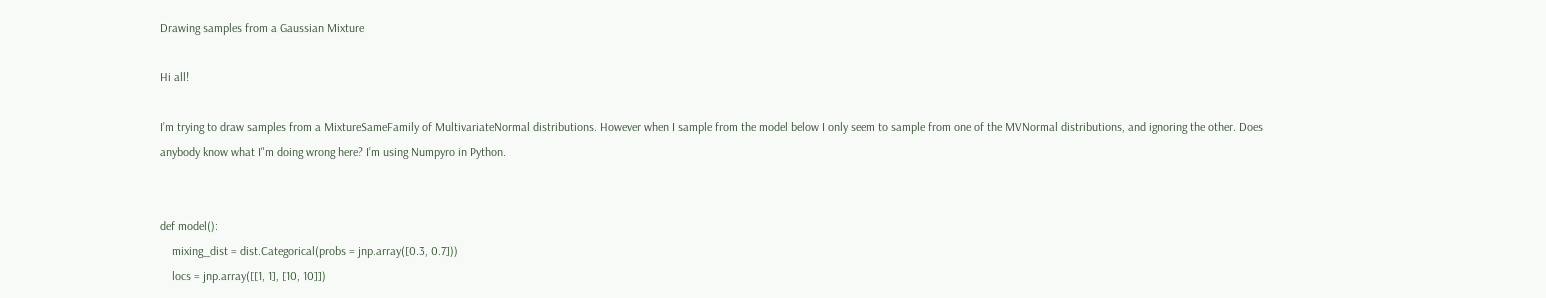Drawing samples from a Gaussian Mixture

Hi all!

I’m trying to draw samples from a MixtureSameFamily of MultivariateNormal distributions. However when I sample from the model below I only seem to sample from one of the MVNormal distributions, and ignoring the other. Does anybody know what I"m doing wrong here? I’m using Numpyro in Python.


def model():
    mixing_dist = dist.Categorical(probs = jnp.array([0.3, 0.7]))
    locs = jnp.array([[1, 1], [10, 10]])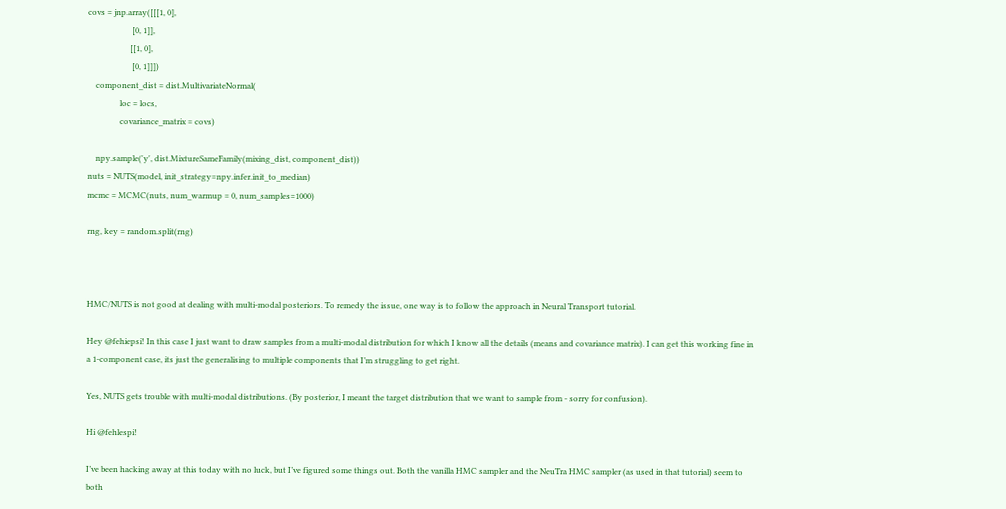covs = jnp.array([[[1, 0],
                      [0, 1]],
                     [[1, 0],
                      [0, 1]]])
    component_dist = dist.MultivariateNormal(
                loc = locs,
                covariance_matrix = covs)

    npy.sample('y', dist.MixtureSameFamily(mixing_dist, component_dist))
nuts = NUTS(model, init_strategy=npy.infer.init_to_median)
mcmc = MCMC(nuts, num_warmup = 0, num_samples=1000)

rng, key = random.split(rng)



HMC/NUTS is not good at dealing with multi-modal posteriors. To remedy the issue, one way is to follow the approach in Neural Transport tutorial.

Hey @fehiepsi! In this case I just want to draw samples from a multi-modal distribution for which I know all the details (means and covariance matrix). I can get this working fine in a 1-component case, its just the generalising to multiple components that I’m struggling to get right.

Yes, NUTS gets trouble with multi-modal distributions. (By posterior, I meant the target distribution that we want to sample from - sorry for confusion).

Hi @fehlespi!

I’ve been hacking away at this today with no luck, but I’ve figured some things out. Both the vanilla HMC sampler and the NeuTra HMC sampler (as used in that tutorial) seem to both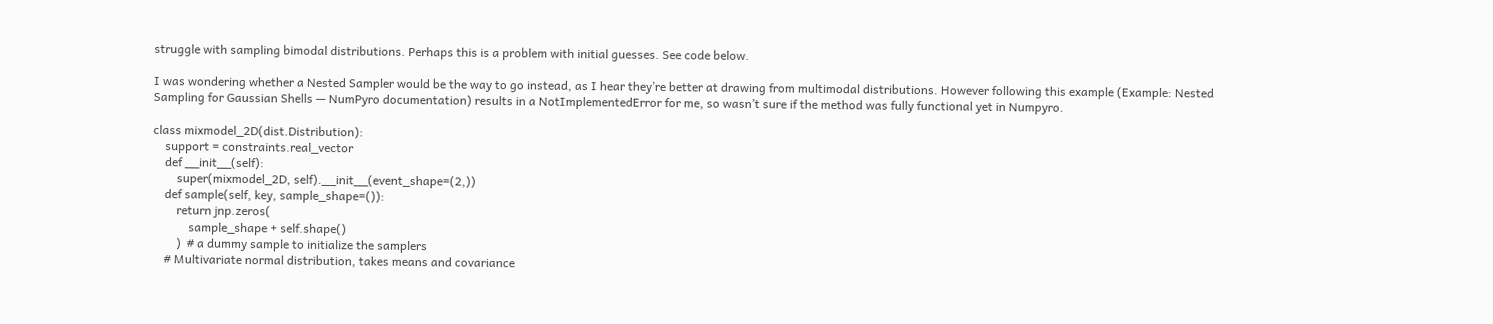struggle with sampling bimodal distributions. Perhaps this is a problem with initial guesses. See code below.

I was wondering whether a Nested Sampler would be the way to go instead, as I hear they’re better at drawing from multimodal distributions. However following this example (Example: Nested Sampling for Gaussian Shells — NumPyro documentation) results in a NotImplementedError for me, so wasn’t sure if the method was fully functional yet in Numpyro.

class mixmodel_2D(dist.Distribution):
    support = constraints.real_vector
    def __init__(self):
        super(mixmodel_2D, self).__init__(event_shape=(2,))
    def sample(self, key, sample_shape=()):
        return jnp.zeros(
            sample_shape + self.shape()
        )  # a dummy sample to initialize the samplers
    # Multivariate normal distribution, takes means and covariance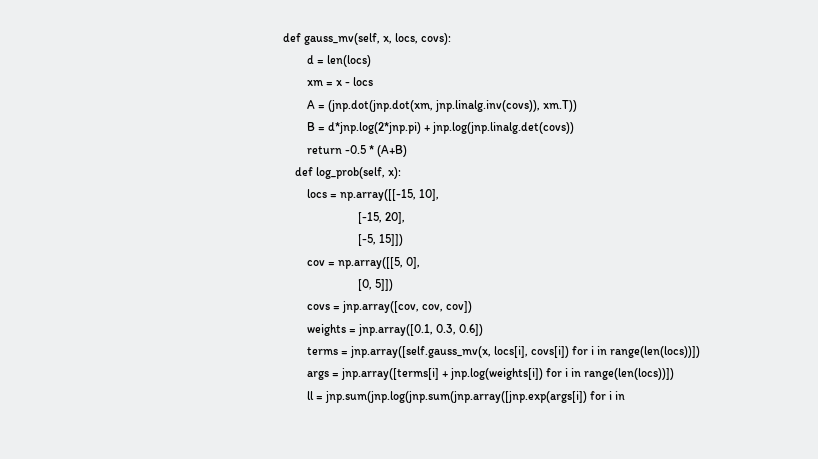def gauss_mv(self, x, locs, covs):
        d = len(locs)
        xm = x - locs
        A = (jnp.dot(jnp.dot(xm, jnp.linalg.inv(covs)), xm.T))
        B = d*jnp.log(2*jnp.pi) + jnp.log(jnp.linalg.det(covs))
        return -0.5 * (A+B)
    def log_prob(self, x):
        locs = np.array([[-15, 10],
                         [-15, 20],
                         [-5, 15]])
        cov = np.array([[5, 0],
                         [0, 5]])
        covs = jnp.array([cov, cov, cov])
        weights = jnp.array([0.1, 0.3, 0.6])
        terms = jnp.array([self.gauss_mv(x, locs[i], covs[i]) for i in range(len(locs))])
        args = jnp.array([terms[i] + jnp.log(weights[i]) for i in range(len(locs))])
        ll = jnp.sum(jnp.log(jnp.sum(jnp.array([jnp.exp(args[i]) for i in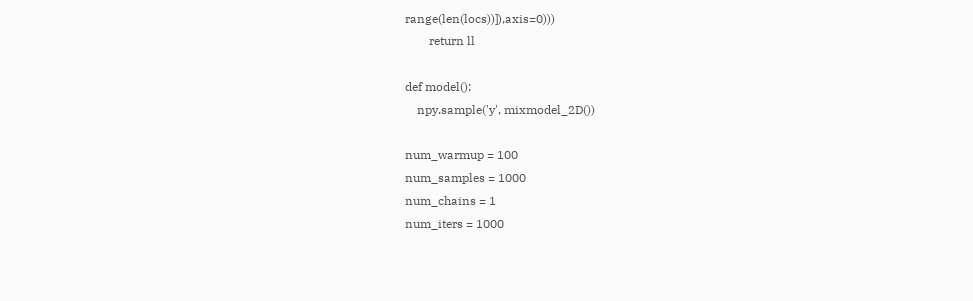range(len(locs))]),axis=0)))
        return ll

def model():
    npy.sample('y', mixmodel_2D())

num_warmup = 100
num_samples = 1000
num_chains = 1
num_iters = 1000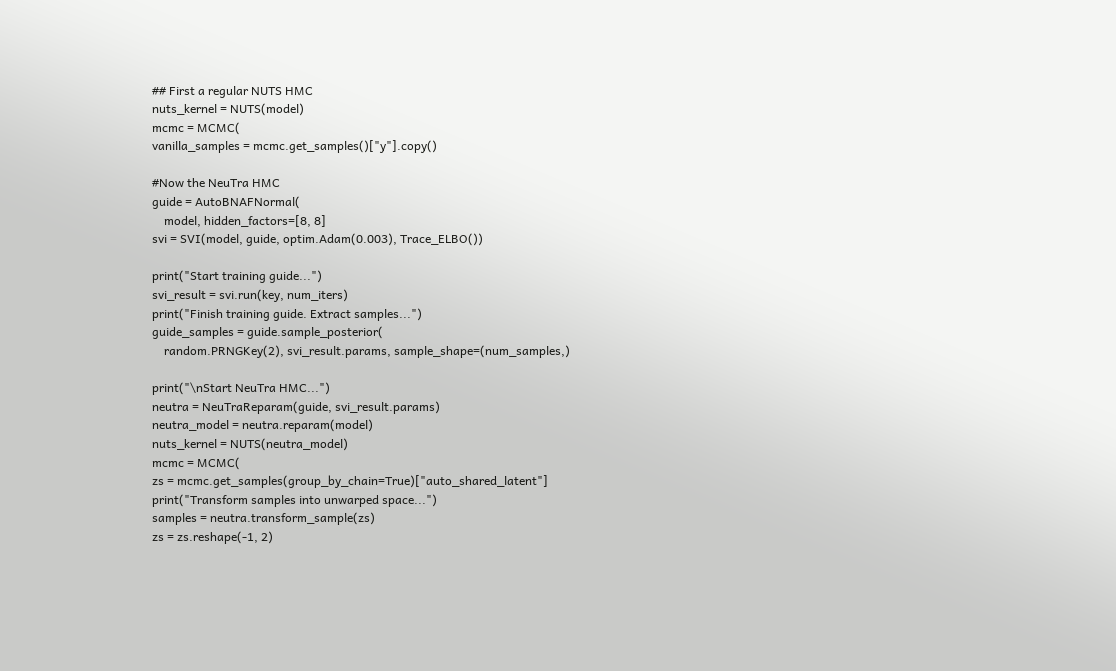## First a regular NUTS HMC
nuts_kernel = NUTS(model)
mcmc = MCMC(
vanilla_samples = mcmc.get_samples()["y"].copy()

#Now the NeuTra HMC
guide = AutoBNAFNormal(
    model, hidden_factors=[8, 8]
svi = SVI(model, guide, optim.Adam(0.003), Trace_ELBO())

print("Start training guide...")
svi_result = svi.run(key, num_iters)
print("Finish training guide. Extract samples...")
guide_samples = guide.sample_posterior(
    random.PRNGKey(2), svi_result.params, sample_shape=(num_samples,)

print("\nStart NeuTra HMC...")
neutra = NeuTraReparam(guide, svi_result.params)
neutra_model = neutra.reparam(model)
nuts_kernel = NUTS(neutra_model)
mcmc = MCMC(
zs = mcmc.get_samples(group_by_chain=True)["auto_shared_latent"]
print("Transform samples into unwarped space...")
samples = neutra.transform_sample(zs)
zs = zs.reshape(-1, 2)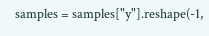samples = samples["y"].reshape(-1,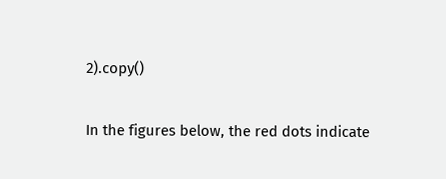2).copy()

In the figures below, the red dots indicate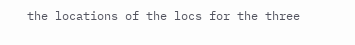the locations of the locs for the three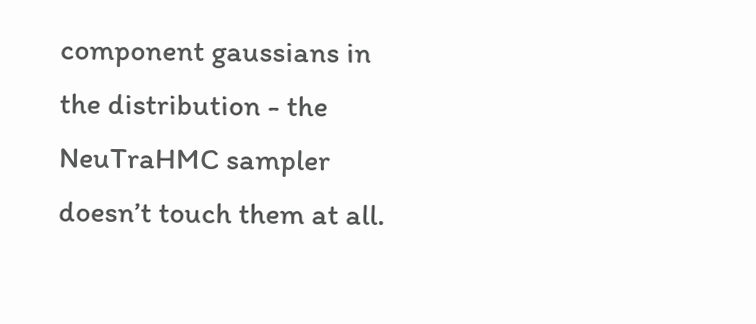component gaussians in the distribution - the NeuTraHMC sampler doesn’t touch them at all.